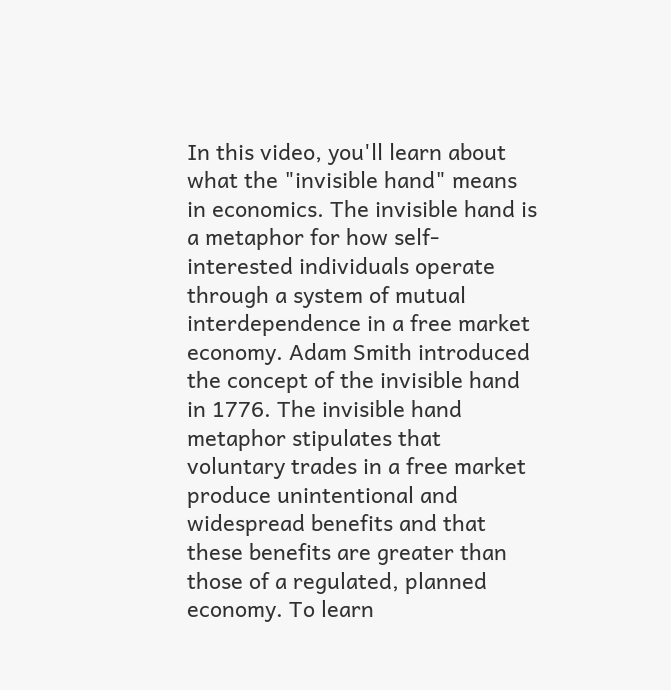In this video, you'll learn about what the "invisible hand" means in economics. The invisible hand is a metaphor for how self-interested individuals operate through a system of mutual interdependence in a free market economy. Adam Smith introduced the concept of the invisible hand in 1776. The invisible hand metaphor stipulates that voluntary trades in a free market produce unintentional and widespread benefits and that these benefits are greater than those of a regulated, planned economy. To learn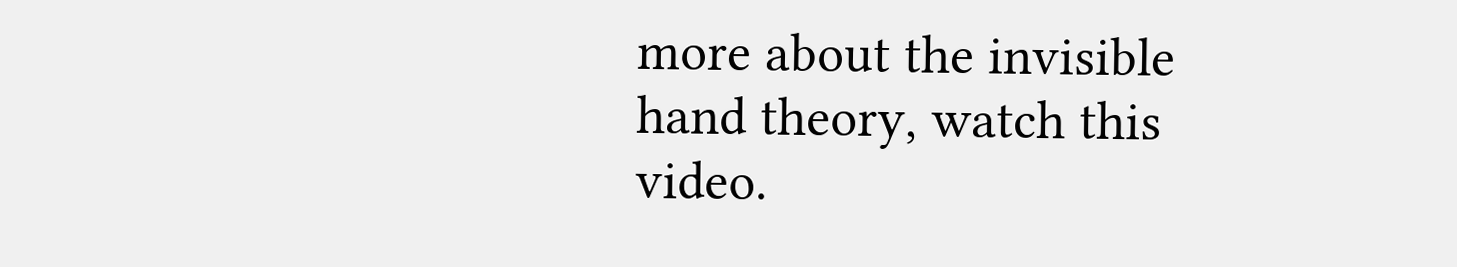more about the invisible hand theory, watch this video.